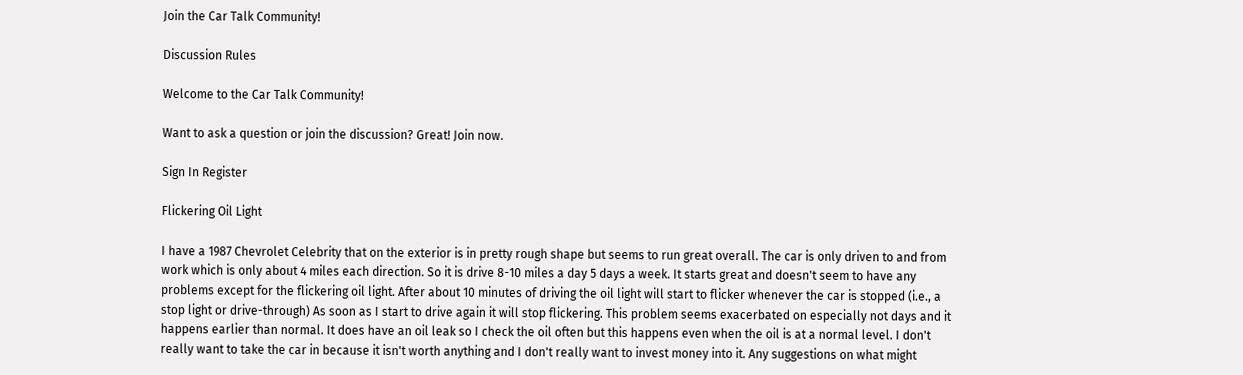Join the Car Talk Community!

Discussion Rules

Welcome to the Car Talk Community!

Want to ask a question or join the discussion? Great! Join now.

Sign In Register

Flickering Oil Light

I have a 1987 Chevrolet Celebrity that on the exterior is in pretty rough shape but seems to run great overall. The car is only driven to and from work which is only about 4 miles each direction. So it is drive 8-10 miles a day 5 days a week. It starts great and doesn't seem to have any problems except for the flickering oil light. After about 10 minutes of driving the oil light will start to flicker whenever the car is stopped (i.e., a stop light or drive-through) As soon as I start to drive again it will stop flickering. This problem seems exacerbated on especially not days and it happens earlier than normal. It does have an oil leak so I check the oil often but this happens even when the oil is at a normal level. I don't really want to take the car in because it isn't worth anything and I don't really want to invest money into it. Any suggestions on what might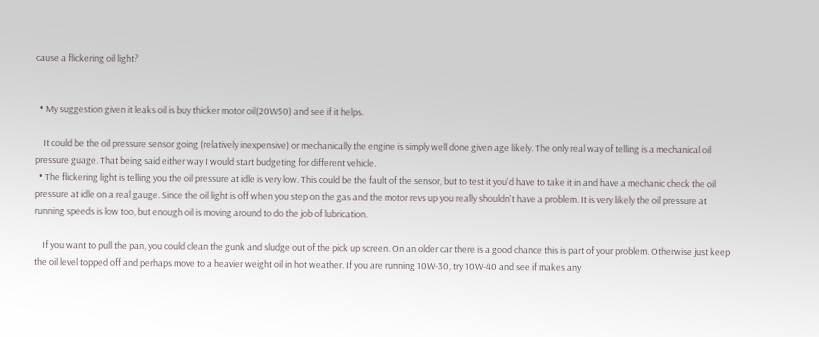cause a flickering oil light?


  • My suggestion given it leaks oil is buy thicker motor oil(20W50) and see if it helps.

    It could be the oil pressure sensor going (relatively inexpensive) or mechanically the engine is simply well done given age likely. The only real way of telling is a mechanical oil pressure guage. That being said either way I would start budgeting for different vehicle.
  • The flickering light is telling you the oil pressure at idle is very low. This could be the fault of the sensor, but to test it you'd have to take it in and have a mechanic check the oil pressure at idle on a real gauge. Since the oil light is off when you step on the gas and the motor revs up you really shouldn't have a problem. It is very likely the oil pressure at running speeds is low too, but enough oil is moving around to do the job of lubrication.

    If you want to pull the pan, you could clean the gunk and sludge out of the pick up screen. On an older car there is a good chance this is part of your problem. Otherwise just keep the oil level topped off and perhaps move to a heavier weight oil in hot weather. If you are running 10W-30, try 10W-40 and see if makes any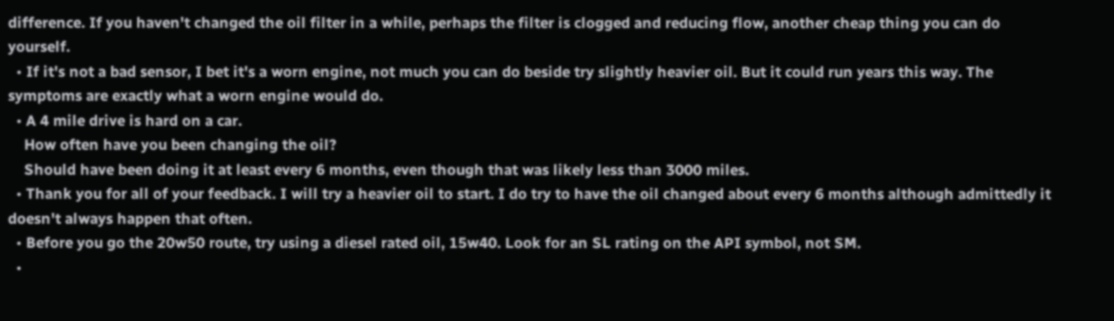difference. If you haven't changed the oil filter in a while, perhaps the filter is clogged and reducing flow, another cheap thing you can do yourself.
  • If it's not a bad sensor, I bet it's a worn engine, not much you can do beside try slightly heavier oil. But it could run years this way. The symptoms are exactly what a worn engine would do.
  • A 4 mile drive is hard on a car.
    How often have you been changing the oil?
    Should have been doing it at least every 6 months, even though that was likely less than 3000 miles.
  • Thank you for all of your feedback. I will try a heavier oil to start. I do try to have the oil changed about every 6 months although admittedly it doesn't always happen that often.
  • Before you go the 20w50 route, try using a diesel rated oil, 15w40. Look for an SL rating on the API symbol, not SM.
  •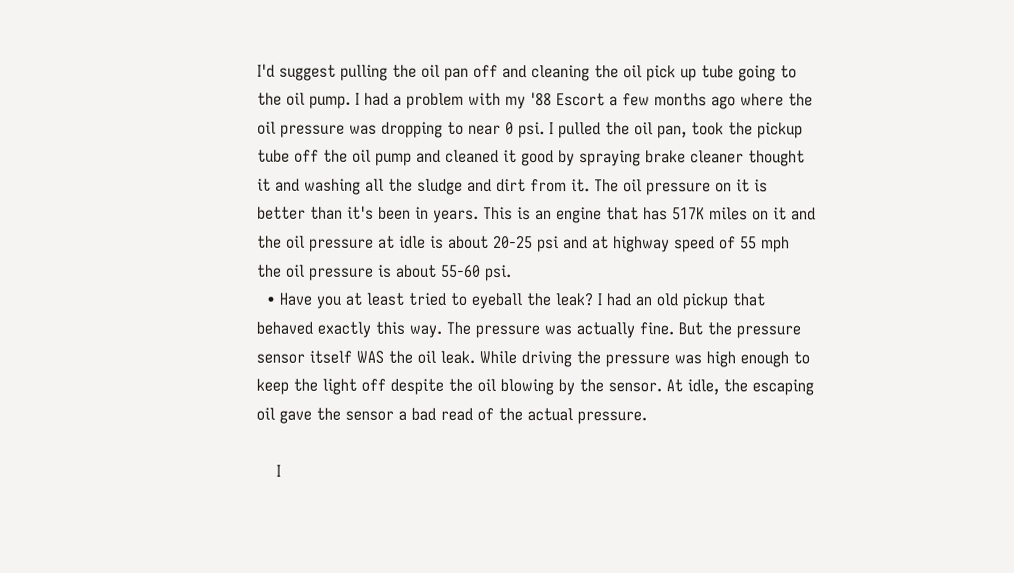I'd suggest pulling the oil pan off and cleaning the oil pick up tube going to the oil pump. I had a problem with my '88 Escort a few months ago where the oil pressure was dropping to near 0 psi. I pulled the oil pan, took the pickup tube off the oil pump and cleaned it good by spraying brake cleaner thought it and washing all the sludge and dirt from it. The oil pressure on it is better than it's been in years. This is an engine that has 517K miles on it and the oil pressure at idle is about 20-25 psi and at highway speed of 55 mph the oil pressure is about 55-60 psi.
  • Have you at least tried to eyeball the leak? I had an old pickup that behaved exactly this way. The pressure was actually fine. But the pressure sensor itself WAS the oil leak. While driving the pressure was high enough to keep the light off despite the oil blowing by the sensor. At idle, the escaping oil gave the sensor a bad read of the actual pressure.

    I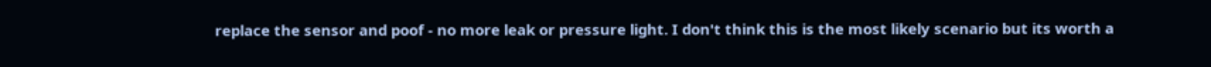replace the sensor and poof - no more leak or pressure light. I don't think this is the most likely scenario but its worth a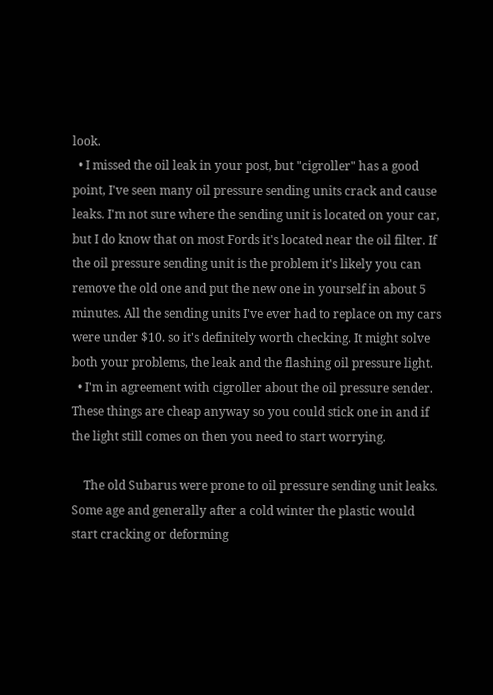look.
  • I missed the oil leak in your post, but "cigroller" has a good point, I've seen many oil pressure sending units crack and cause leaks. I'm not sure where the sending unit is located on your car, but I do know that on most Fords it's located near the oil filter. If the oil pressure sending unit is the problem it's likely you can remove the old one and put the new one in yourself in about 5 minutes. All the sending units I've ever had to replace on my cars were under $10. so it's definitely worth checking. It might solve both your problems, the leak and the flashing oil pressure light.
  • I'm in agreement with cigroller about the oil pressure sender. These things are cheap anyway so you could stick one in and if the light still comes on then you need to start worrying.

    The old Subarus were prone to oil pressure sending unit leaks. Some age and generally after a cold winter the plastic would start cracking or deforming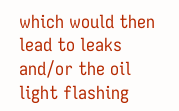which would then lead to leaks and/or the oil light flashing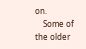on.
    Some of the older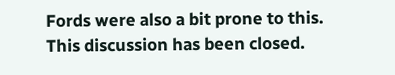Fords were also a bit prone to this.
This discussion has been closed.